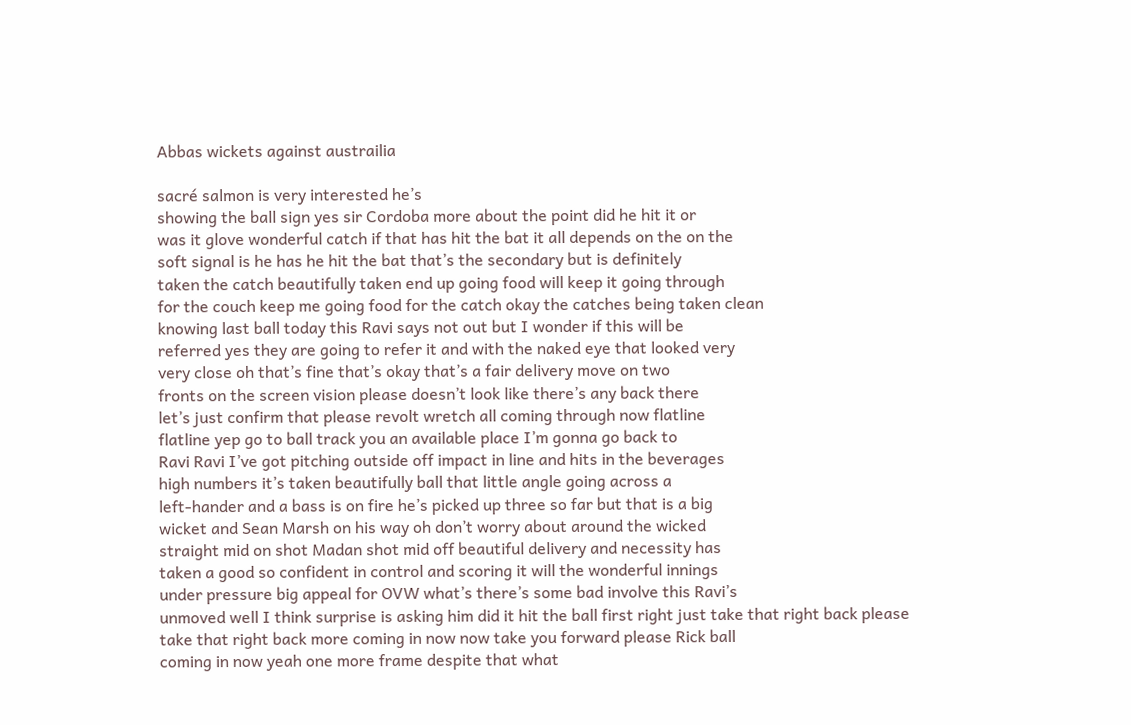Abbas wickets against austrailia

sacré salmon is very interested he’s
showing the ball sign yes sir Cordoba more about the point did he hit it or
was it glove wonderful catch if that has hit the bat it all depends on the on the
soft signal is he has he hit the bat that’s the secondary but is definitely
taken the catch beautifully taken end up going food will keep it going through
for the couch keep me going food for the catch okay the catches being taken clean
knowing last ball today this Ravi says not out but I wonder if this will be
referred yes they are going to refer it and with the naked eye that looked very
very close oh that’s fine that’s okay that’s a fair delivery move on two
fronts on the screen vision please doesn’t look like there’s any back there
let’s just confirm that please revolt wretch all coming through now flatline
flatline yep go to ball track you an available place I’m gonna go back to
Ravi Ravi I’ve got pitching outside off impact in line and hits in the beverages
high numbers it’s taken beautifully ball that little angle going across a
left-hander and a bass is on fire he’s picked up three so far but that is a big
wicket and Sean Marsh on his way oh don’t worry about around the wicked
straight mid on shot Madan shot mid off beautiful delivery and necessity has
taken a good so confident in control and scoring it will the wonderful innings
under pressure big appeal for OVW what’s there’s some bad involve this Ravi’s
unmoved well I think surprise is asking him did it hit the ball first right just take that right back please
take that right back more coming in now now take you forward please Rick ball
coming in now yeah one more frame despite that what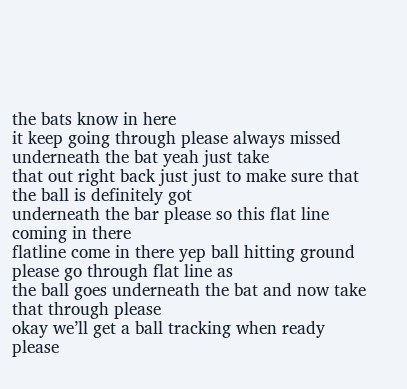the bats know in here
it keep going through please always missed underneath the bat yeah just take
that out right back just just to make sure that the ball is definitely got
underneath the bar please so this flat line coming in there
flatline come in there yep ball hitting ground please go through flat line as
the ball goes underneath the bat and now take that through please
okay we’ll get a ball tracking when ready please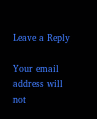Leave a Reply

Your email address will not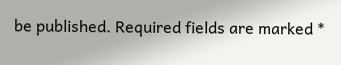be published. Required fields are marked *